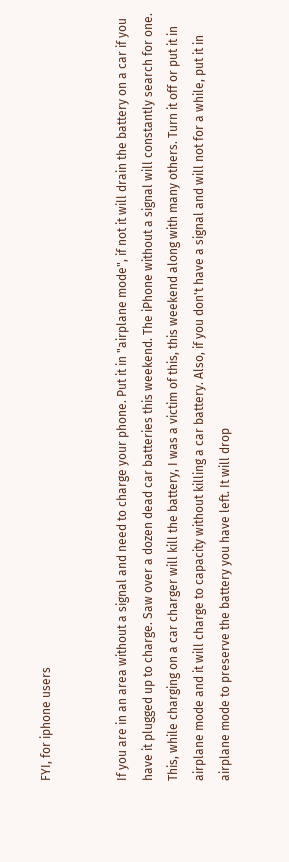FYI, for iphone users


If you are in an area without a signal and need to charge your phone. Put it in "airplane mode", if not it will drain the battery on a car if you have it plugged up to charge. Saw over a dozen dead car batteries this weekend. The iPhone without a signal will constantly search for one. This, while charging on a car charger will kill the battery, I was a victim of this, this weekend along with many others. Turn it off or put it in airplane mode and it will charge to capacity without killing a car battery. Also, if you don't have a signal and will not for a while, put it in airplane mode to preserve the battery you have left. It will drop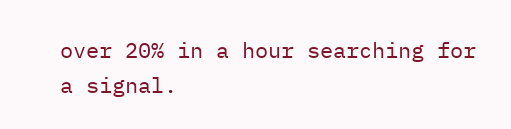over 20% in a hour searching for a signal.